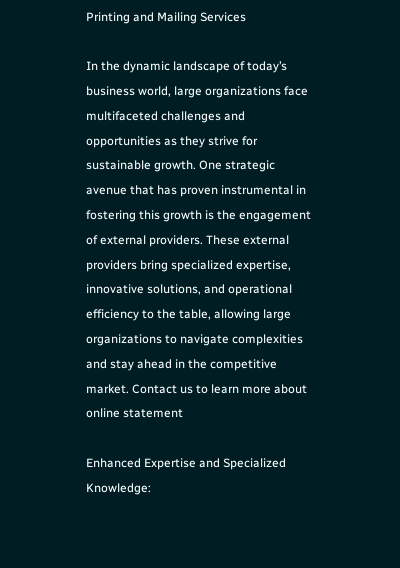Printing and Mailing Services

In the dynamic landscape of today’s business world, large organizations face multifaceted challenges and opportunities as they strive for sustainable growth. One strategic avenue that has proven instrumental in fostering this growth is the engagement of external providers. These external providers bring specialized expertise, innovative solutions, and operational efficiency to the table, allowing large organizations to navigate complexities and stay ahead in the competitive market. Contact us to learn more about online statement

Enhanced Expertise and Specialized Knowledge: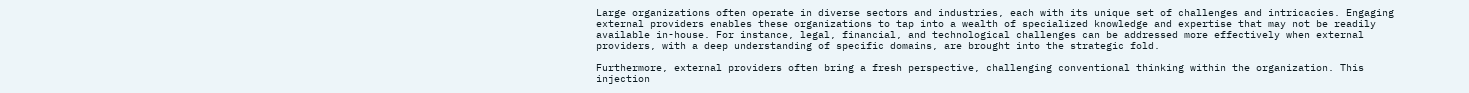Large organizations often operate in diverse sectors and industries, each with its unique set of challenges and intricacies. Engaging external providers enables these organizations to tap into a wealth of specialized knowledge and expertise that may not be readily available in-house. For instance, legal, financial, and technological challenges can be addressed more effectively when external providers, with a deep understanding of specific domains, are brought into the strategic fold.

Furthermore, external providers often bring a fresh perspective, challenging conventional thinking within the organization. This injection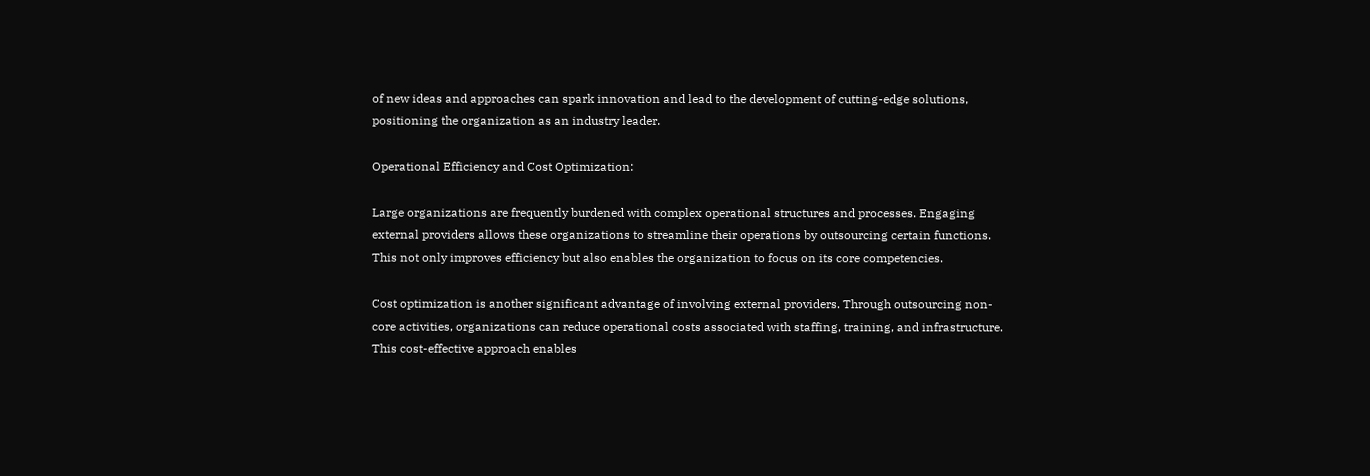of new ideas and approaches can spark innovation and lead to the development of cutting-edge solutions, positioning the organization as an industry leader.

Operational Efficiency and Cost Optimization:

Large organizations are frequently burdened with complex operational structures and processes. Engaging external providers allows these organizations to streamline their operations by outsourcing certain functions. This not only improves efficiency but also enables the organization to focus on its core competencies.

Cost optimization is another significant advantage of involving external providers. Through outsourcing non-core activities, organizations can reduce operational costs associated with staffing, training, and infrastructure. This cost-effective approach enables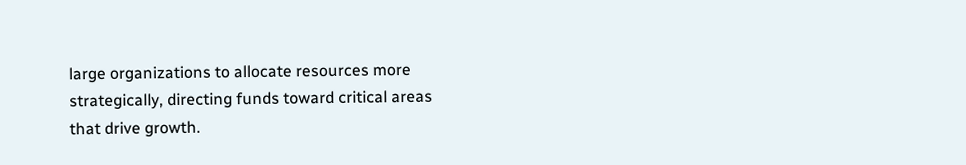large organizations to allocate resources more strategically, directing funds toward critical areas that drive growth.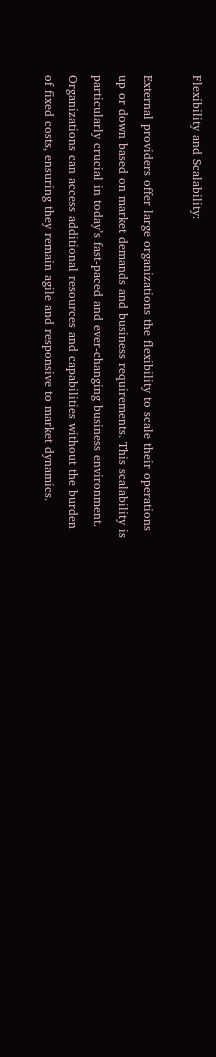Flexibility and Scalability:

External providers offer large organizations the flexibility to scale their operations up or down based on market demands and business requirements. This scalability is particularly crucial in today’s fast-paced and ever-changing business environment. Organizations can access additional resources and capabilities without the burden of fixed costs, ensuring they remain agile and responsive to market dynamics.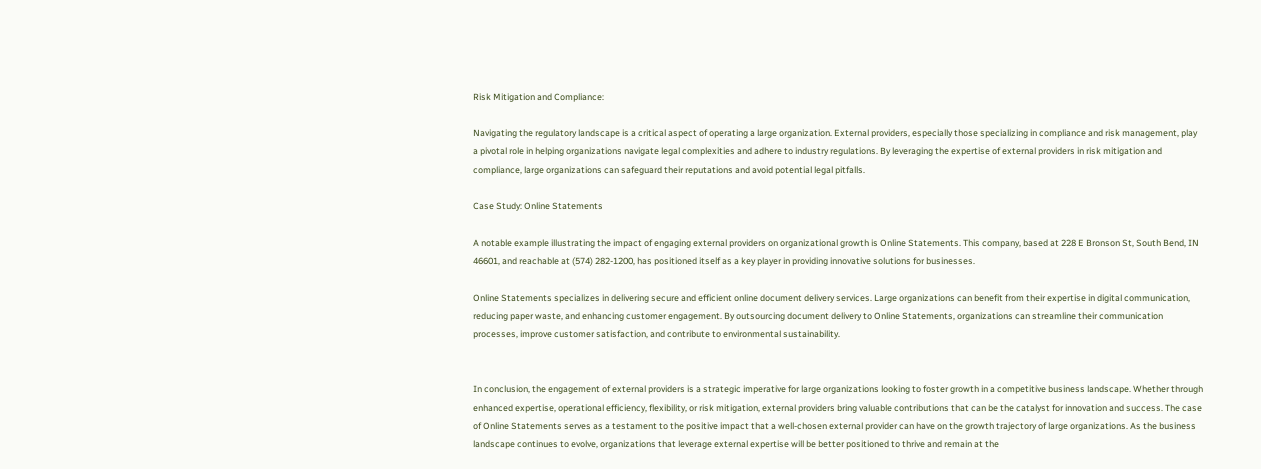Risk Mitigation and Compliance:

Navigating the regulatory landscape is a critical aspect of operating a large organization. External providers, especially those specializing in compliance and risk management, play a pivotal role in helping organizations navigate legal complexities and adhere to industry regulations. By leveraging the expertise of external providers in risk mitigation and compliance, large organizations can safeguard their reputations and avoid potential legal pitfalls.

Case Study: Online Statements

A notable example illustrating the impact of engaging external providers on organizational growth is Online Statements. This company, based at 228 E Bronson St, South Bend, IN 46601, and reachable at (574) 282-1200, has positioned itself as a key player in providing innovative solutions for businesses.

Online Statements specializes in delivering secure and efficient online document delivery services. Large organizations can benefit from their expertise in digital communication, reducing paper waste, and enhancing customer engagement. By outsourcing document delivery to Online Statements, organizations can streamline their communication processes, improve customer satisfaction, and contribute to environmental sustainability.


In conclusion, the engagement of external providers is a strategic imperative for large organizations looking to foster growth in a competitive business landscape. Whether through enhanced expertise, operational efficiency, flexibility, or risk mitigation, external providers bring valuable contributions that can be the catalyst for innovation and success. The case of Online Statements serves as a testament to the positive impact that a well-chosen external provider can have on the growth trajectory of large organizations. As the business landscape continues to evolve, organizations that leverage external expertise will be better positioned to thrive and remain at the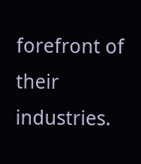forefront of their industries.